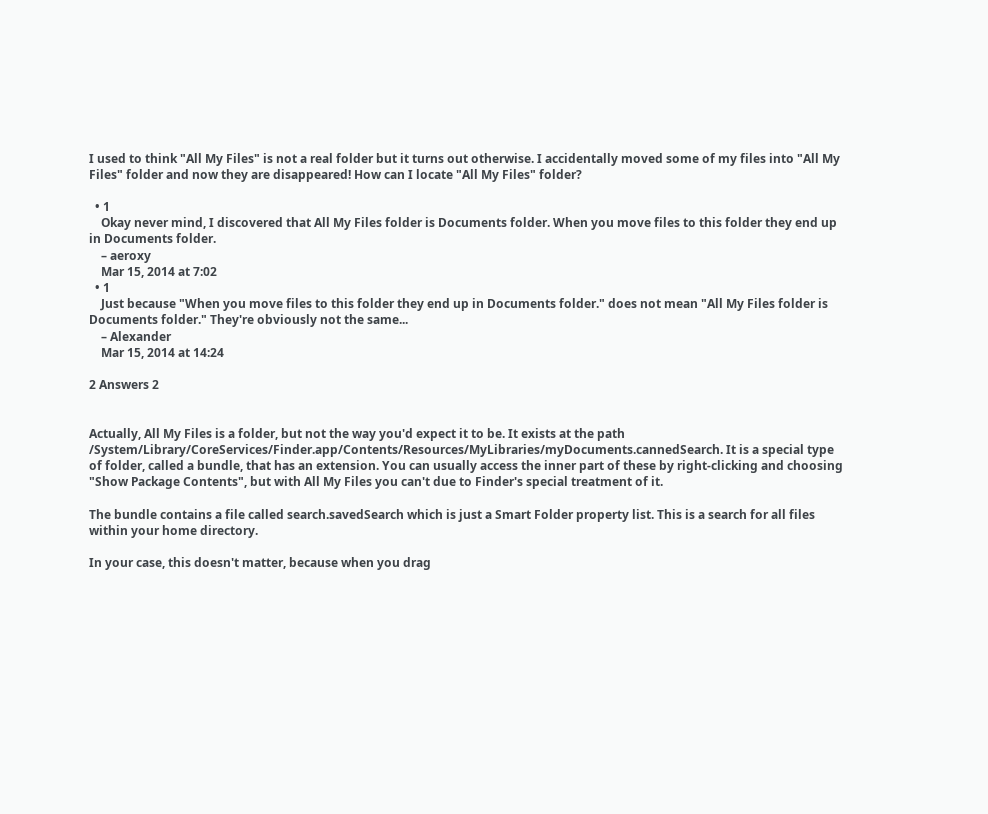I used to think "All My Files" is not a real folder but it turns out otherwise. I accidentally moved some of my files into "All My Files" folder and now they are disappeared! How can I locate "All My Files" folder?

  • 1
    Okay never mind, I discovered that All My Files folder is Documents folder. When you move files to this folder they end up in Documents folder.
    – aeroxy
    Mar 15, 2014 at 7:02
  • 1
    Just because "When you move files to this folder they end up in Documents folder." does not mean "All My Files folder is Documents folder." They're obviously not the same...
    – Alexander
    Mar 15, 2014 at 14:24

2 Answers 2


Actually, All My Files is a folder, but not the way you'd expect it to be. It exists at the path /System/Library/CoreServices/Finder.app/Contents/Resources/MyLibraries/myDocuments.cannedSearch. It is a special type of folder, called a bundle, that has an extension. You can usually access the inner part of these by right-clicking and choosing "Show Package Contents", but with All My Files you can't due to Finder's special treatment of it.

The bundle contains a file called search.savedSearch which is just a Smart Folder property list. This is a search for all files within your home directory.

In your case, this doesn't matter, because when you drag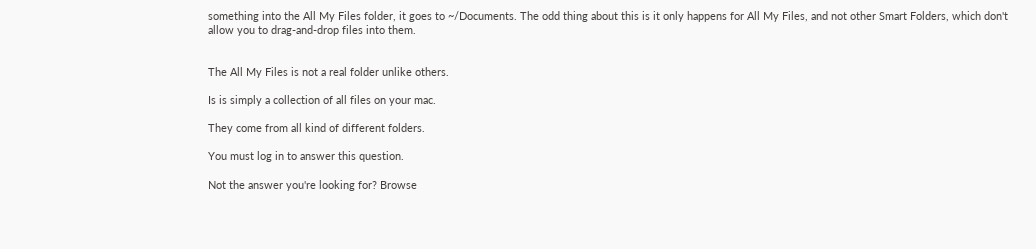something into the All My Files folder, it goes to ~/Documents. The odd thing about this is it only happens for All My Files, and not other Smart Folders, which don't allow you to drag-and-drop files into them.


The All My Files is not a real folder unlike others.

Is is simply a collection of all files on your mac.

They come from all kind of different folders.

You must log in to answer this question.

Not the answer you're looking for? Browse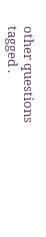other questions tagged .